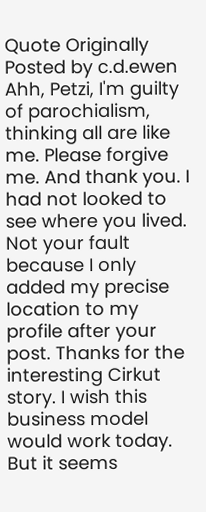Quote Originally Posted by c.d.ewen
Ahh, Petzi, I'm guilty of parochialism, thinking all are like me. Please forgive me. And thank you. I had not looked to see where you lived.
Not your fault because I only added my precise location to my profile after your post. Thanks for the interesting Cirkut story. I wish this business model would work today. But it seems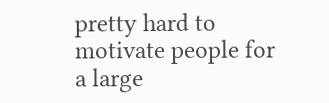pretty hard to motivate people for a large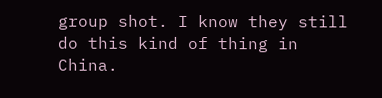group shot. I know they still do this kind of thing in China.